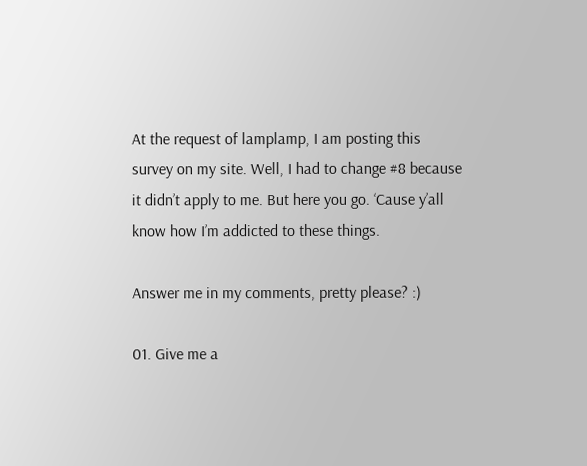At the request of lamplamp, I am posting this survey on my site. Well, I had to change #8 because it didn’t apply to me. But here you go. ‘Cause y’all know how I’m addicted to these things.

Answer me in my comments, pretty please? :)

01. Give me a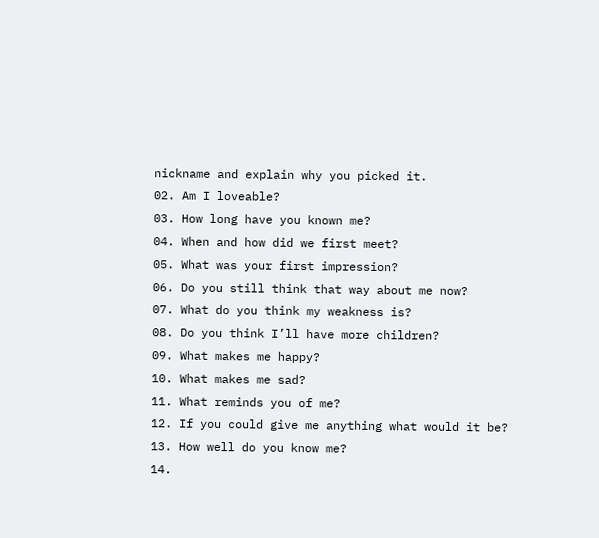nickname and explain why you picked it.
02. Am I loveable?
03. How long have you known me?
04. When and how did we first meet?
05. What was your first impression?
06. Do you still think that way about me now?
07. What do you think my weakness is?
08. Do you think I’ll have more children?
09. What makes me happy?
10. What makes me sad?
11. What reminds you of me?
12. If you could give me anything what would it be?
13. How well do you know me?
14.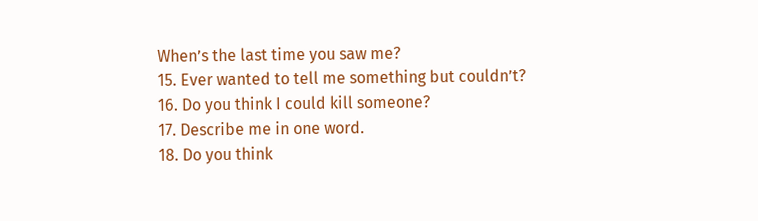When’s the last time you saw me?
15. Ever wanted to tell me something but couldn’t?
16. Do you think I could kill someone?
17. Describe me in one word.
18. Do you think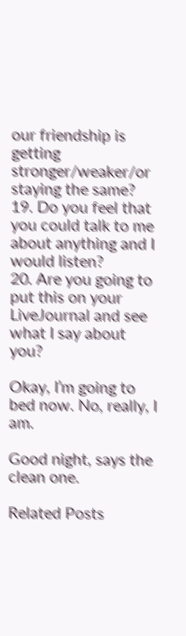our friendship is getting stronger/weaker/or staying the same?
19. Do you feel that you could talk to me about anything and I would listen?
20. Are you going to put this on your LiveJournal and see what I say about you?

Okay, I’m going to bed now. No, really, I am.

Good night, says the clean one.

Related Posts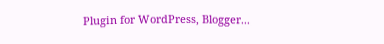Plugin for WordPress, Blogger...